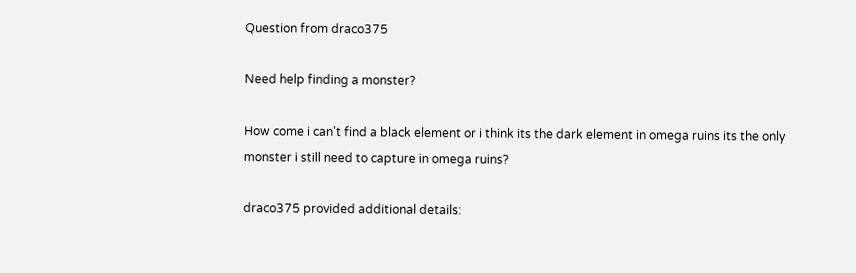Question from draco375

Need help finding a monster?

How come i can't find a black element or i think its the dark element in omega ruins its the only monster i still need to capture in omega ruins?

draco375 provided additional details: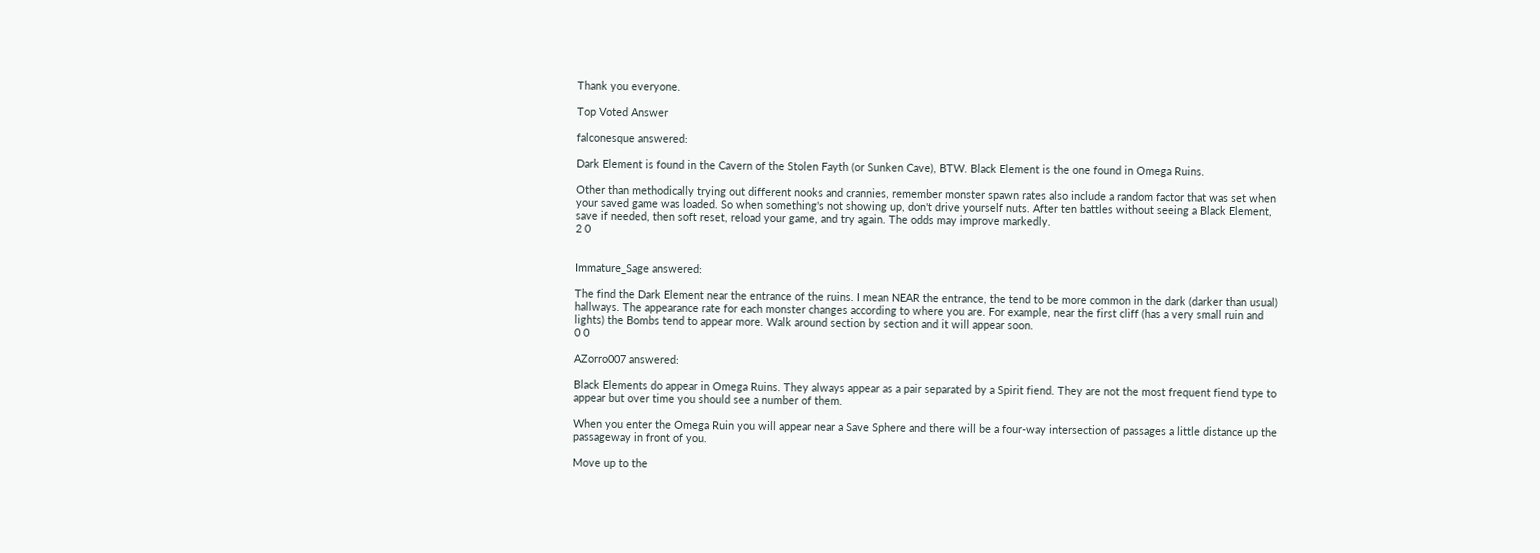Thank you everyone.

Top Voted Answer

falconesque answered:

Dark Element is found in the Cavern of the Stolen Fayth (or Sunken Cave), BTW. Black Element is the one found in Omega Ruins.

Other than methodically trying out different nooks and crannies, remember monster spawn rates also include a random factor that was set when your saved game was loaded. So when something's not showing up, don't drive yourself nuts. After ten battles without seeing a Black Element, save if needed, then soft reset, reload your game, and try again. The odds may improve markedly.
2 0


Immature_Sage answered:

The find the Dark Element near the entrance of the ruins. I mean NEAR the entrance, the tend to be more common in the dark (darker than usual) hallways. The appearance rate for each monster changes according to where you are. For example, near the first cliff (has a very small ruin and lights) the Bombs tend to appear more. Walk around section by section and it will appear soon.
0 0

AZorro007 answered:

Black Elements do appear in Omega Ruins. They always appear as a pair separated by a Spirit fiend. They are not the most frequent fiend type to appear but over time you should see a number of them.

When you enter the Omega Ruin you will appear near a Save Sphere and there will be a four-way intersection of passages a little distance up the passageway in front of you.

Move up to the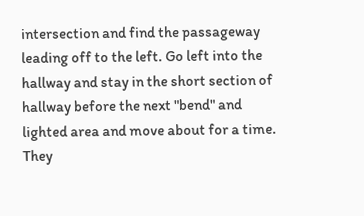intersection and find the passageway leading off to the left. Go left into the hallway and stay in the short section of hallway before the next "bend" and lighted area and move about for a time. They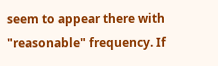seem to appear there with "reasonable" frequency. If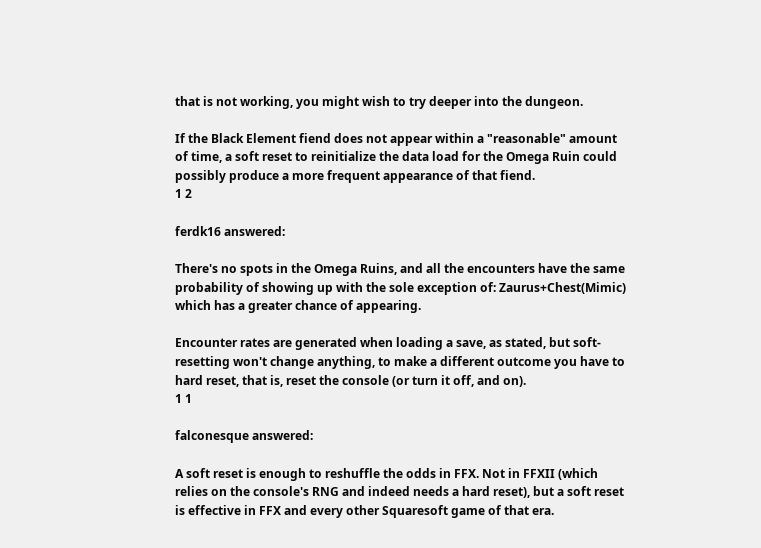that is not working, you might wish to try deeper into the dungeon.

If the Black Element fiend does not appear within a "reasonable" amount of time, a soft reset to reinitialize the data load for the Omega Ruin could possibly produce a more frequent appearance of that fiend.
1 2

ferdk16 answered:

There's no spots in the Omega Ruins, and all the encounters have the same probability of showing up with the sole exception of: Zaurus+Chest(Mimic) which has a greater chance of appearing.

Encounter rates are generated when loading a save, as stated, but soft-resetting won't change anything, to make a different outcome you have to hard reset, that is, reset the console (or turn it off, and on).
1 1

falconesque answered:

A soft reset is enough to reshuffle the odds in FFX. Not in FFXII (which relies on the console's RNG and indeed needs a hard reset), but a soft reset is effective in FFX and every other Squaresoft game of that era.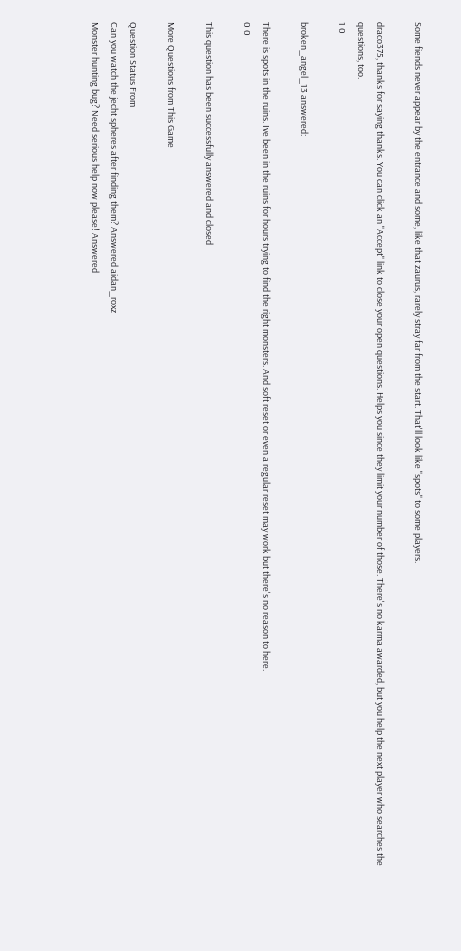Some fiends never appear by the entrance and some, like that zaurus, rarely stray far from the start. That'll look like "spots" to some players.

draco375, thanks for saying thanks. You can click an "Accept" link to close your open questions. Helps you since they limit your number of those. There's no karma awarded, but you help the next player who searches the questions, too.
1 0

broken_angel_13 answered:

There is spots in the ruins. Ive been in the ruins for hours trying to find the right monsters. And soft reset or even a regular reset may work but there's no reason to here.
0 0

This question has been successfully answered and closed

More Questions from This Game

Question Status From
Can you watch the jecht spheres after finding them? Answered aidan_roxz
Monster hunting bug? Need serious help now please! Answered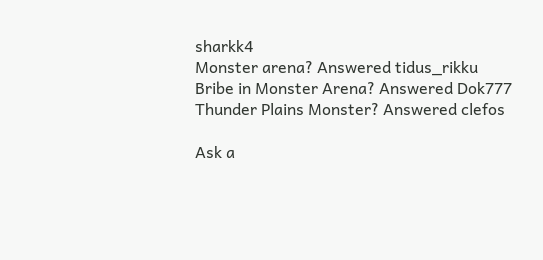sharkk4
Monster arena? Answered tidus_rikku
Bribe in Monster Arena? Answered Dok777
Thunder Plains Monster? Answered clefos

Ask a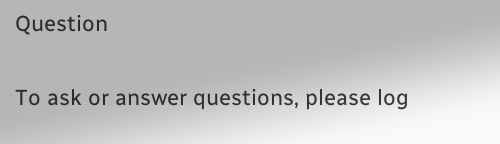Question

To ask or answer questions, please log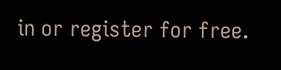in or register for free.